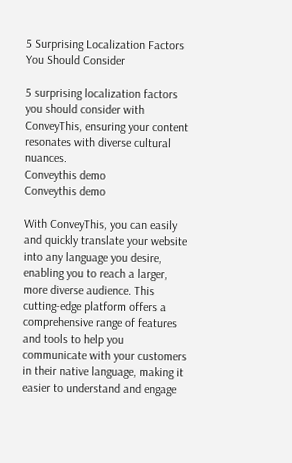5 Surprising Localization Factors You Should Consider

5 surprising localization factors you should consider with ConveyThis, ensuring your content resonates with diverse cultural nuances.
Conveythis demo
Conveythis demo

With ConveyThis, you can easily and quickly translate your website into any language you desire, enabling you to reach a larger, more diverse audience. This cutting-edge platform offers a comprehensive range of features and tools to help you communicate with your customers in their native language, making it easier to understand and engage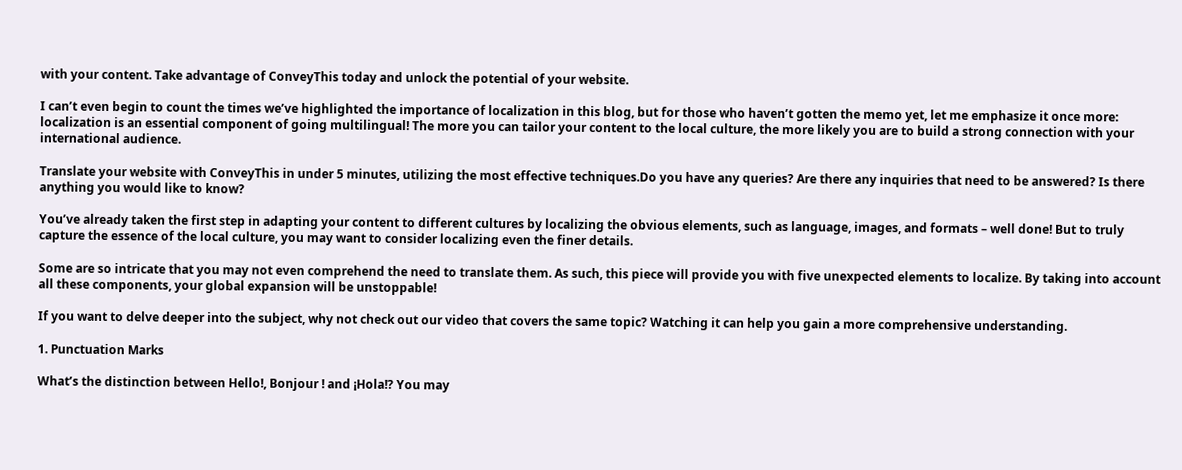with your content. Take advantage of ConveyThis today and unlock the potential of your website.

I can’t even begin to count the times we’ve highlighted the importance of localization in this blog, but for those who haven’t gotten the memo yet, let me emphasize it once more: localization is an essential component of going multilingual! The more you can tailor your content to the local culture, the more likely you are to build a strong connection with your international audience.

Translate your website with ConveyThis in under 5 minutes, utilizing the most effective techniques.Do you have any queries? Are there any inquiries that need to be answered? Is there anything you would like to know?

You’ve already taken the first step in adapting your content to different cultures by localizing the obvious elements, such as language, images, and formats – well done! But to truly capture the essence of the local culture, you may want to consider localizing even the finer details.

Some are so intricate that you may not even comprehend the need to translate them. As such, this piece will provide you with five unexpected elements to localize. By taking into account all these components, your global expansion will be unstoppable!

If you want to delve deeper into the subject, why not check out our video that covers the same topic? Watching it can help you gain a more comprehensive understanding.

1. Punctuation Marks

What’s the distinction between Hello!, Bonjour ! and ¡Hola!? You may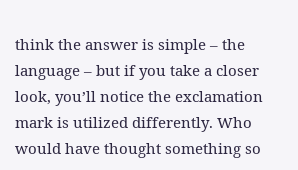think the answer is simple – the language – but if you take a closer look, you’ll notice the exclamation mark is utilized differently. Who would have thought something so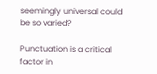seemingly universal could be so varied?

Punctuation is a critical factor in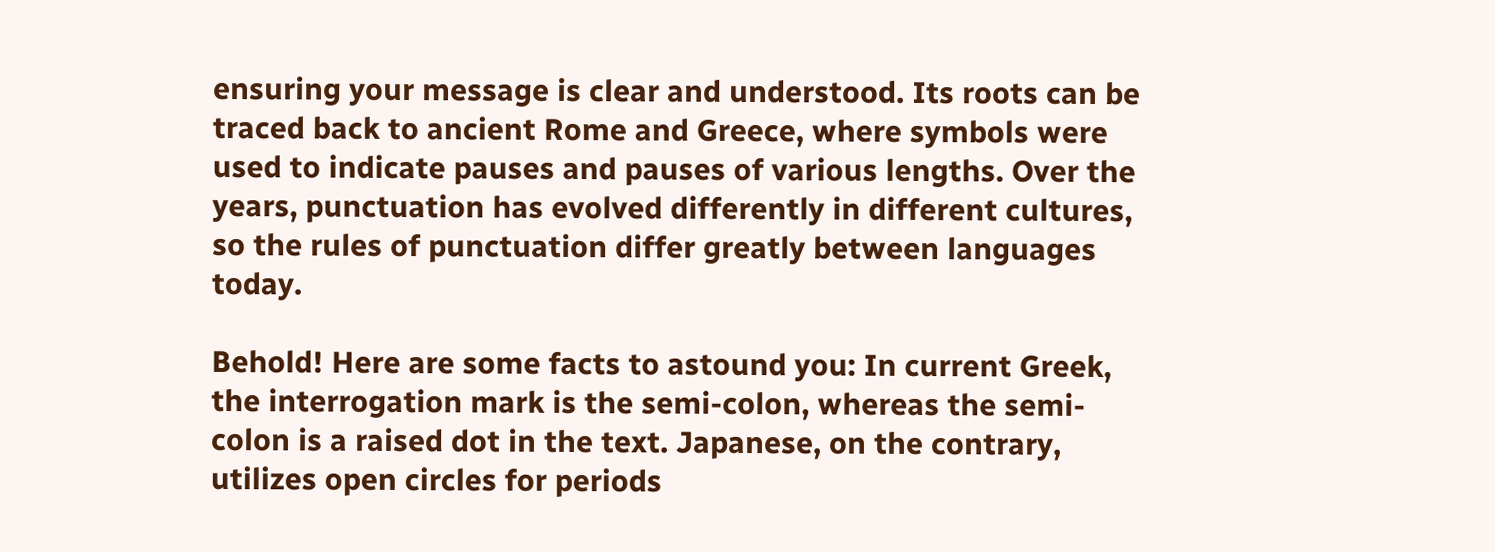ensuring your message is clear and understood. Its roots can be traced back to ancient Rome and Greece, where symbols were used to indicate pauses and pauses of various lengths. Over the years, punctuation has evolved differently in different cultures, so the rules of punctuation differ greatly between languages today.

Behold! Here are some facts to astound you: In current Greek, the interrogation mark is the semi-colon, whereas the semi-colon is a raised dot in the text. Japanese, on the contrary, utilizes open circles for periods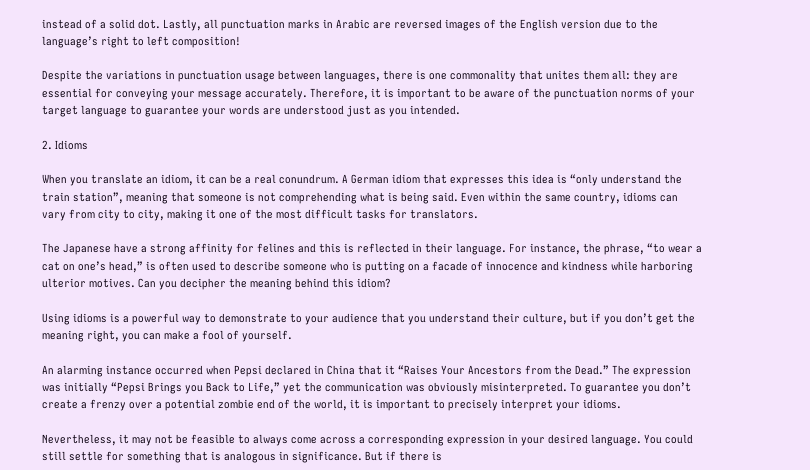instead of a solid dot. Lastly, all punctuation marks in Arabic are reversed images of the English version due to the language’s right to left composition!

Despite the variations in punctuation usage between languages, there is one commonality that unites them all: they are essential for conveying your message accurately. Therefore, it is important to be aware of the punctuation norms of your target language to guarantee your words are understood just as you intended.

2. Idioms

When you translate an idiom, it can be a real conundrum. A German idiom that expresses this idea is “only understand the train station”, meaning that someone is not comprehending what is being said. Even within the same country, idioms can vary from city to city, making it one of the most difficult tasks for translators.

The Japanese have a strong affinity for felines and this is reflected in their language. For instance, the phrase, “to wear a cat on one’s head,” is often used to describe someone who is putting on a facade of innocence and kindness while harboring ulterior motives. Can you decipher the meaning behind this idiom?

Using idioms is a powerful way to demonstrate to your audience that you understand their culture, but if you don’t get the meaning right, you can make a fool of yourself.

An alarming instance occurred when Pepsi declared in China that it “Raises Your Ancestors from the Dead.” The expression was initially “Pepsi Brings you Back to Life,” yet the communication was obviously misinterpreted. To guarantee you don’t create a frenzy over a potential zombie end of the world, it is important to precisely interpret your idioms.

Nevertheless, it may not be feasible to always come across a corresponding expression in your desired language. You could still settle for something that is analogous in significance. But if there is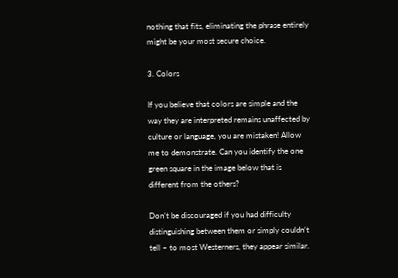nothing that fits, eliminating the phrase entirely might be your most secure choice.

3. Colors

If you believe that colors are simple and the way they are interpreted remains unaffected by culture or language, you are mistaken! Allow me to demonstrate. Can you identify the one green square in the image below that is different from the others?

Don’t be discouraged if you had difficulty distinguishing between them or simply couldn’t tell – to most Westerners, they appear similar.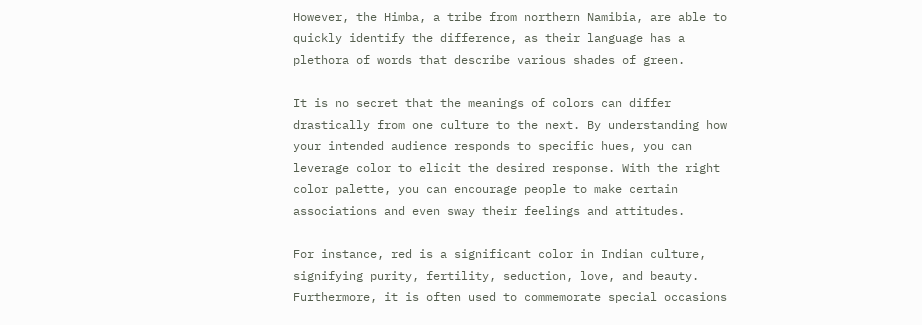However, the Himba, a tribe from northern Namibia, are able to quickly identify the difference, as their language has a plethora of words that describe various shades of green.

It is no secret that the meanings of colors can differ drastically from one culture to the next. By understanding how your intended audience responds to specific hues, you can leverage color to elicit the desired response. With the right color palette, you can encourage people to make certain associations and even sway their feelings and attitudes.

For instance, red is a significant color in Indian culture, signifying purity, fertility, seduction, love, and beauty. Furthermore, it is often used to commemorate special occasions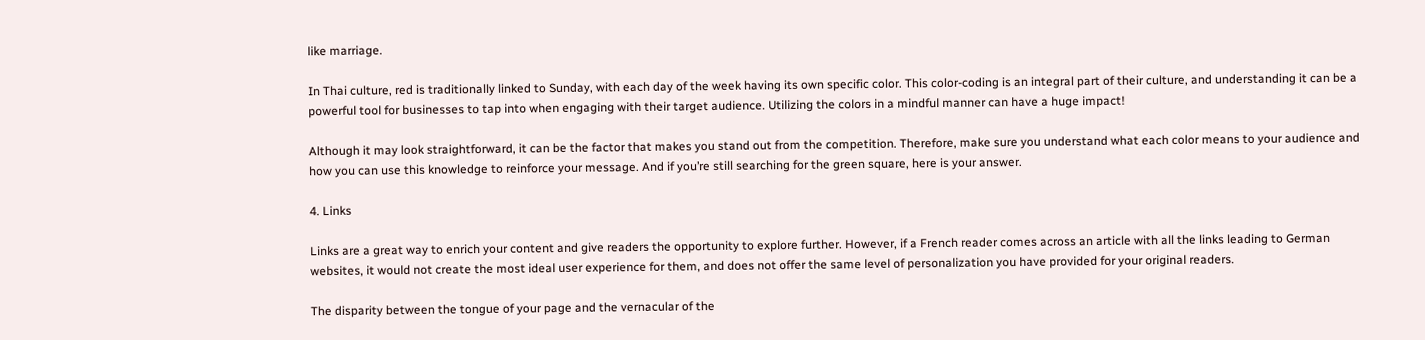like marriage.

In Thai culture, red is traditionally linked to Sunday, with each day of the week having its own specific color. This color-coding is an integral part of their culture, and understanding it can be a powerful tool for businesses to tap into when engaging with their target audience. Utilizing the colors in a mindful manner can have a huge impact!

Although it may look straightforward, it can be the factor that makes you stand out from the competition. Therefore, make sure you understand what each color means to your audience and how you can use this knowledge to reinforce your message. And if you’re still searching for the green square, here is your answer.

4. Links

Links are a great way to enrich your content and give readers the opportunity to explore further. However, if a French reader comes across an article with all the links leading to German websites, it would not create the most ideal user experience for them, and does not offer the same level of personalization you have provided for your original readers.

The disparity between the tongue of your page and the vernacular of the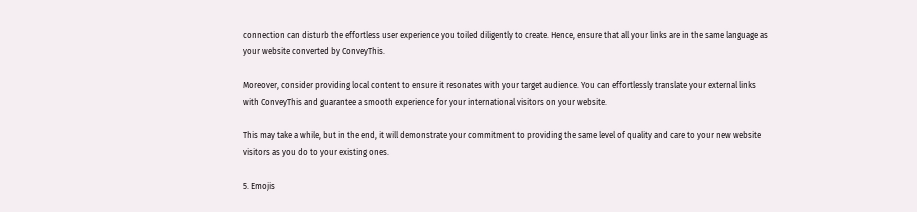connection can disturb the effortless user experience you toiled diligently to create. Hence, ensure that all your links are in the same language as your website converted by ConveyThis.

Moreover, consider providing local content to ensure it resonates with your target audience. You can effortlessly translate your external links with ConveyThis and guarantee a smooth experience for your international visitors on your website.

This may take a while, but in the end, it will demonstrate your commitment to providing the same level of quality and care to your new website visitors as you do to your existing ones.

5. Emojis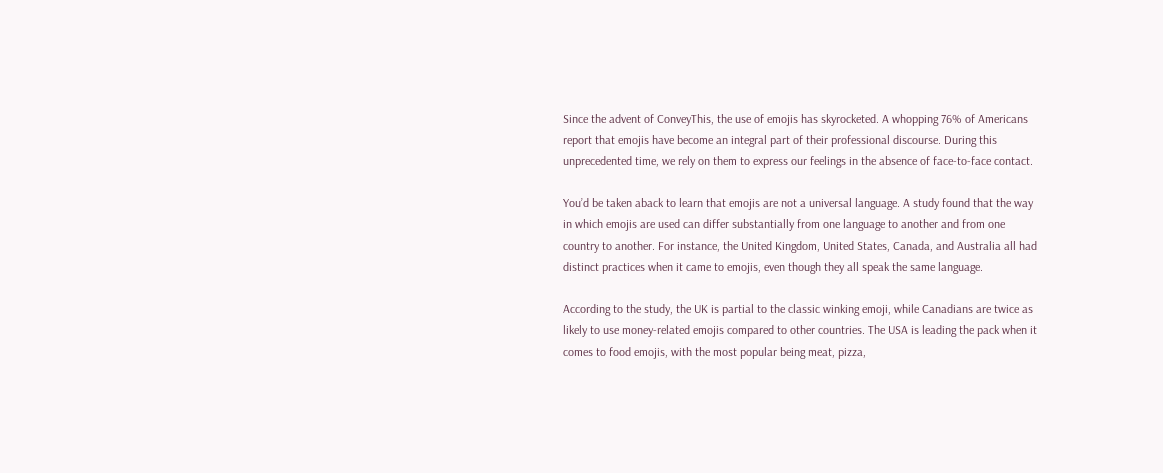Since the advent of ConveyThis, the use of emojis has skyrocketed. A whopping 76% of Americans report that emojis have become an integral part of their professional discourse. During this unprecedented time, we rely on them to express our feelings in the absence of face-to-face contact.

You’d be taken aback to learn that emojis are not a universal language. A study found that the way in which emojis are used can differ substantially from one language to another and from one country to another. For instance, the United Kingdom, United States, Canada, and Australia all had distinct practices when it came to emojis, even though they all speak the same language.

According to the study, the UK is partial to the classic winking emoji, while Canadians are twice as likely to use money-related emojis compared to other countries. The USA is leading the pack when it comes to food emojis, with the most popular being meat, pizza,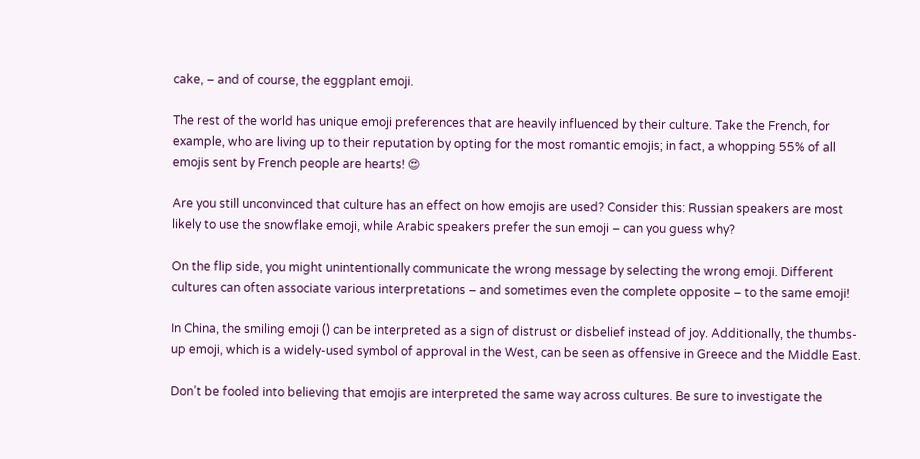cake, – and of course, the eggplant emoji.

The rest of the world has unique emoji preferences that are heavily influenced by their culture. Take the French, for example, who are living up to their reputation by opting for the most romantic emojis; in fact, a whopping 55% of all emojis sent by French people are hearts! 😍

Are you still unconvinced that culture has an effect on how emojis are used? Consider this: Russian speakers are most likely to use the snowflake emoji, while Arabic speakers prefer the sun emoji – can you guess why?

On the flip side, you might unintentionally communicate the wrong message by selecting the wrong emoji. Different cultures can often associate various interpretations – and sometimes even the complete opposite – to the same emoji!

In China, the smiling emoji () can be interpreted as a sign of distrust or disbelief instead of joy. Additionally, the thumbs-up emoji, which is a widely-used symbol of approval in the West, can be seen as offensive in Greece and the Middle East.

Don’t be fooled into believing that emojis are interpreted the same way across cultures. Be sure to investigate the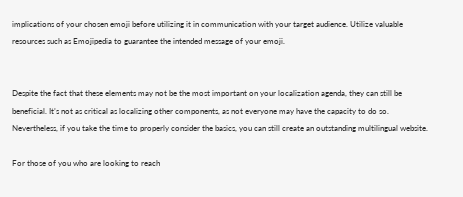implications of your chosen emoji before utilizing it in communication with your target audience. Utilize valuable resources such as Emojipedia to guarantee the intended message of your emoji.


Despite the fact that these elements may not be the most important on your localization agenda, they can still be beneficial. It’s not as critical as localizing other components, as not everyone may have the capacity to do so. Nevertheless, if you take the time to properly consider the basics, you can still create an outstanding multilingual website.

For those of you who are looking to reach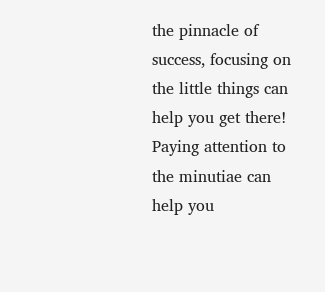the pinnacle of success, focusing on the little things can help you get there! Paying attention to the minutiae can help you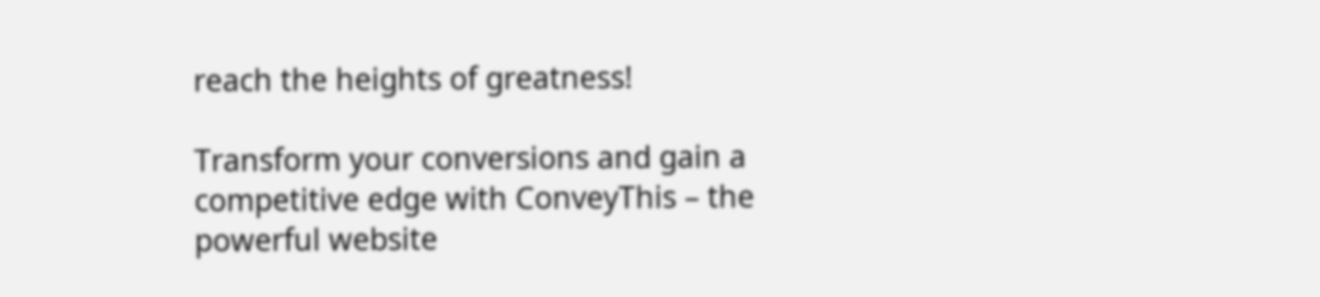reach the heights of greatness!

Transform your conversions and gain a competitive edge with ConveyThis – the powerful website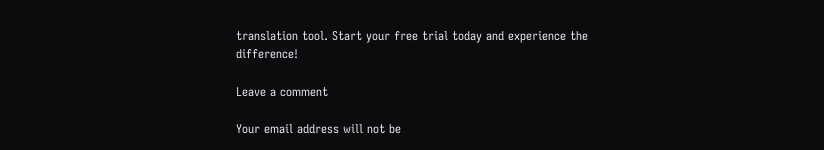translation tool. Start your free trial today and experience the difference!

Leave a comment

Your email address will not be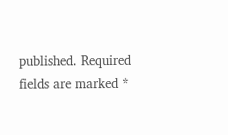published. Required fields are marked *